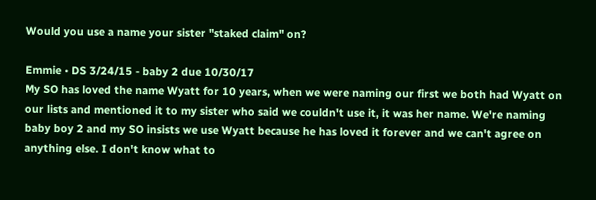Would you use a name your sister "staked claim" on?

Emmie • DS 3/24/15 - baby 2 due 10/30/17
My SO has loved the name Wyatt for 10 years, when we were naming our first we both had Wyatt on our lists and mentioned it to my sister who said we couldn't use it, it was her name. We're naming baby boy 2 and my SO insists we use Wyatt because he has loved it forever and we can't agree on anything else. I don't know what to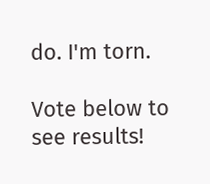do. I'm torn.

Vote below to see results!